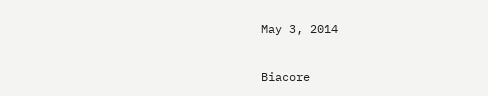May 3, 2014

Biacore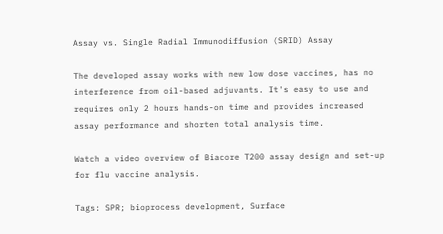Assay vs. Single Radial Immunodiffusion (SRID) Assay

The developed assay works with new low dose vaccines, has no interference from oil-based adjuvants. It's easy to use and requires only 2 hours hands-on time and provides increased assay performance and shorten total analysis time.

Watch a video overview of Biacore T200 assay design and set-up for flu vaccine analysis.

Tags: SPR; bioprocess development, Surface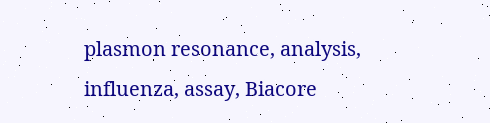plasmon resonance, analysis, influenza, assay, Biacore